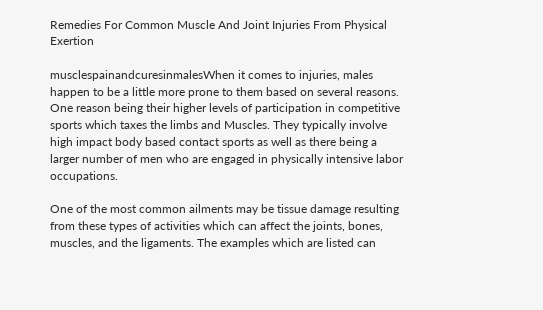Remedies For Common Muscle And Joint Injuries From Physical Exertion

musclespainandcuresinmalesWhen it comes to injuries, males happen to be a little more prone to them based on several reasons. One reason being their higher levels of participation in competitive sports which taxes the limbs and Muscles. They typically involve high impact body based contact sports as well as there being a larger number of men who are engaged in physically intensive labor occupations.

One of the most common ailments may be tissue damage resulting from these types of activities which can affect the joints, bones, muscles, and the ligaments. The examples which are listed can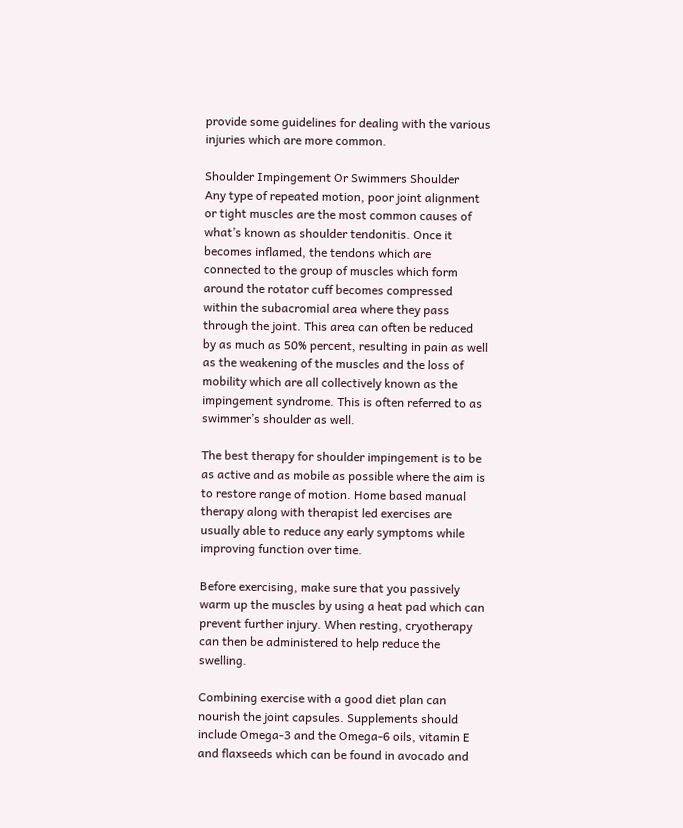provide some guidelines for dealing with the various injuries which are more common.

Shoulder Impingement Or Swimmers Shoulder
Any type of repeated motion, poor joint alignment or tight muscles are the most common causes of what’s known as shoulder tendonitis. Once it becomes inflamed, the tendons which are connected to the group of muscles which form around the rotator cuff becomes compressed within the subacromial area where they pass through the joint. This area can often be reduced by as much as 50% percent, resulting in pain as well as the weakening of the muscles and the loss of mobility which are all collectively known as the impingement syndrome. This is often referred to as swimmer’s shoulder as well.

The best therapy for shoulder impingement is to be as active and as mobile as possible where the aim is to restore range of motion. Home based manual therapy along with therapist led exercises are usually able to reduce any early symptoms while improving function over time.

Before exercising, make sure that you passively warm up the muscles by using a heat pad which can prevent further injury. When resting, cryotherapy can then be administered to help reduce the swelling.

Combining exercise with a good diet plan can nourish the joint capsules. Supplements should include Omega-3 and the Omega-6 oils, vitamin E and flaxseeds which can be found in avocado and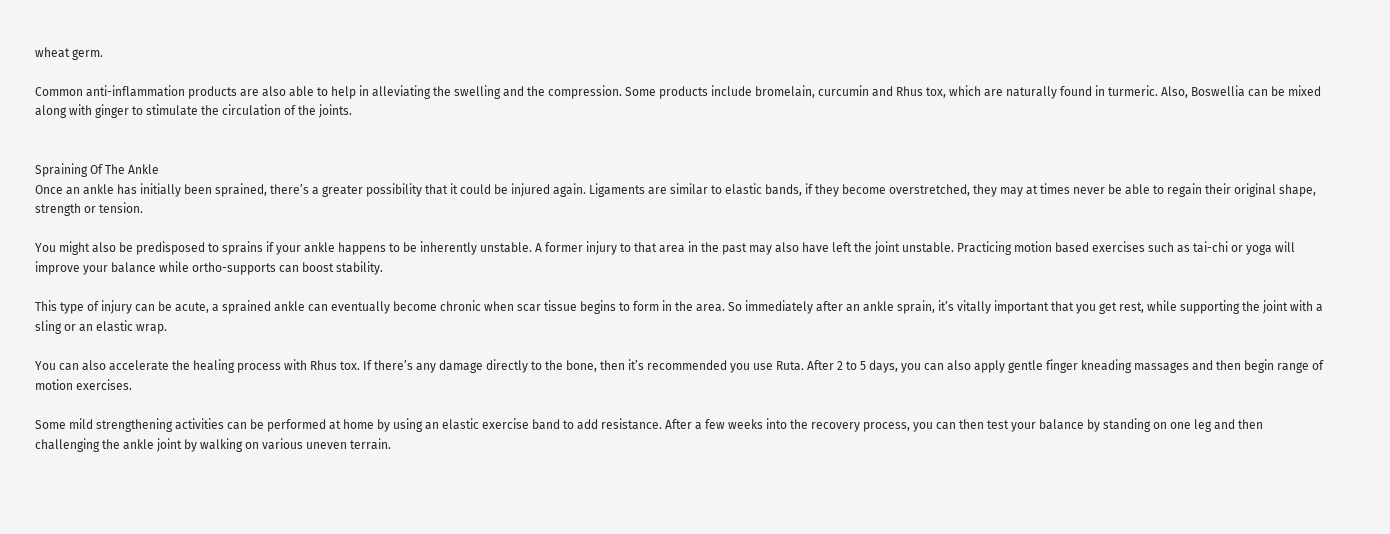wheat germ.

Common anti-inflammation products are also able to help in alleviating the swelling and the compression. Some products include bromelain, curcumin and Rhus tox, which are naturally found in turmeric. Also, Boswellia can be mixed along with ginger to stimulate the circulation of the joints.


Spraining Of The Ankle
Once an ankle has initially been sprained, there’s a greater possibility that it could be injured again. Ligaments are similar to elastic bands, if they become overstretched, they may at times never be able to regain their original shape, strength or tension.

You might also be predisposed to sprains if your ankle happens to be inherently unstable. A former injury to that area in the past may also have left the joint unstable. Practicing motion based exercises such as tai-chi or yoga will improve your balance while ortho-supports can boost stability.

This type of injury can be acute, a sprained ankle can eventually become chronic when scar tissue begins to form in the area. So immediately after an ankle sprain, it’s vitally important that you get rest, while supporting the joint with a sling or an elastic wrap.

You can also accelerate the healing process with Rhus tox. If there’s any damage directly to the bone, then it’s recommended you use Ruta. After 2 to 5 days, you can also apply gentle finger kneading massages and then begin range of motion exercises.

Some mild strengthening activities can be performed at home by using an elastic exercise band to add resistance. After a few weeks into the recovery process, you can then test your balance by standing on one leg and then challenging the ankle joint by walking on various uneven terrain.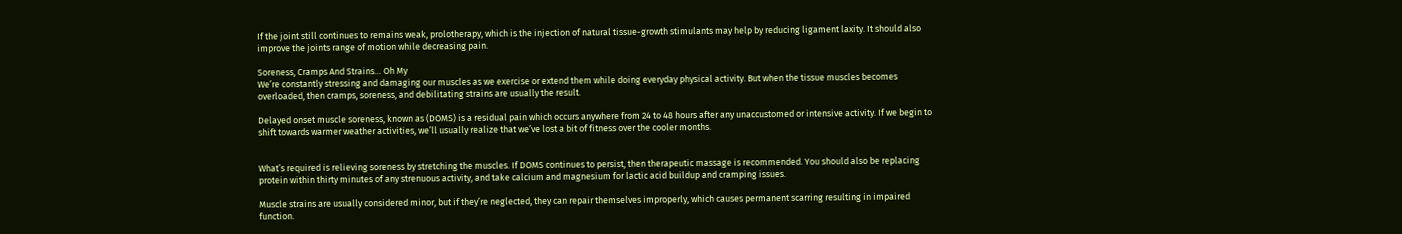If the joint still continues to remains weak, prolotherapy, which is the injection of natural tissue-growth stimulants may help by reducing ligament laxity. It should also improve the joints range of motion while decreasing pain.

Soreness, Cramps And Strains… Oh My
We’re constantly stressing and damaging our muscles as we exercise or extend them while doing everyday physical activity. But when the tissue muscles becomes overloaded, then cramps, soreness, and debilitating strains are usually the result.

Delayed onset muscle soreness, known as (DOMS) is a residual pain which occurs anywhere from 24 to 48 hours after any unaccustomed or intensive activity. If we begin to shift towards warmer weather activities, we’ll usually realize that we’ve lost a bit of fitness over the cooler months.


What’s required is relieving soreness by stretching the muscles. If DOMS continues to persist, then therapeutic massage is recommended. You should also be replacing protein within thirty minutes of any strenuous activity, and take calcium and magnesium for lactic acid buildup and cramping issues.

Muscle strains are usually considered minor, but if they’re neglected, they can repair themselves improperly, which causes permanent scarring resulting in impaired function.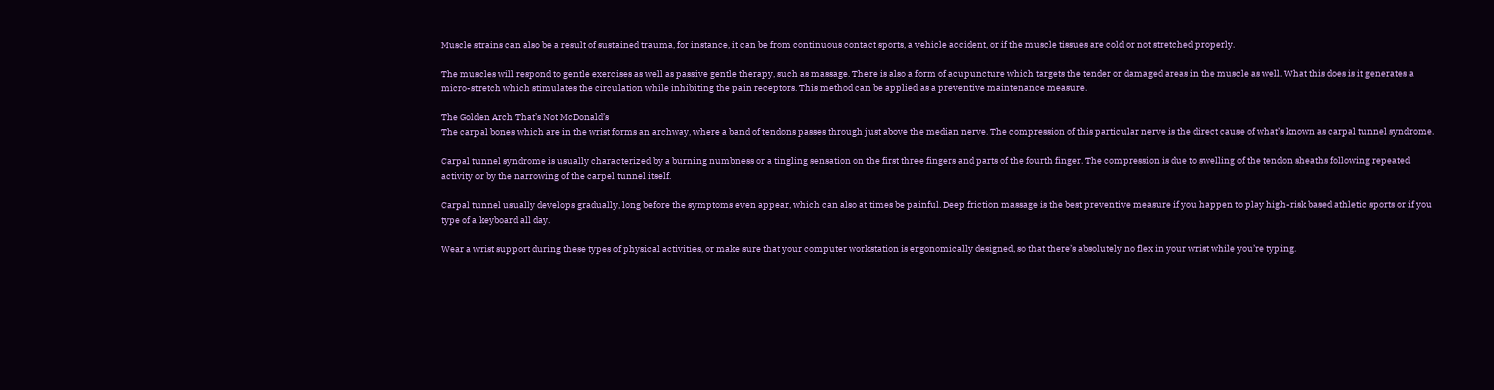Muscle strains can also be a result of sustained trauma, for instance, it can be from continuous contact sports, a vehicle accident, or if the muscle tissues are cold or not stretched properly.

The muscles will respond to gentle exercises as well as passive gentle therapy, such as massage. There is also a form of acupuncture which targets the tender or damaged areas in the muscle as well. What this does is it generates a micro-stretch which stimulates the circulation while inhibiting the pain receptors. This method can be applied as a preventive maintenance measure.

The Golden Arch That’s Not McDonald’s
The carpal bones which are in the wrist forms an archway, where a band of tendons passes through just above the median nerve. The compression of this particular nerve is the direct cause of what’s known as carpal tunnel syndrome.

Carpal tunnel syndrome is usually characterized by a burning numbness or a tingling sensation on the first three fingers and parts of the fourth finger. The compression is due to swelling of the tendon sheaths following repeated activity or by the narrowing of the carpel tunnel itself.

Carpal tunnel usually develops gradually, long before the symptoms even appear, which can also at times be painful. Deep friction massage is the best preventive measure if you happen to play high-risk based athletic sports or if you type of a keyboard all day.

Wear a wrist support during these types of physical activities, or make sure that your computer workstation is ergonomically designed, so that there’s absolutely no flex in your wrist while you’re typing.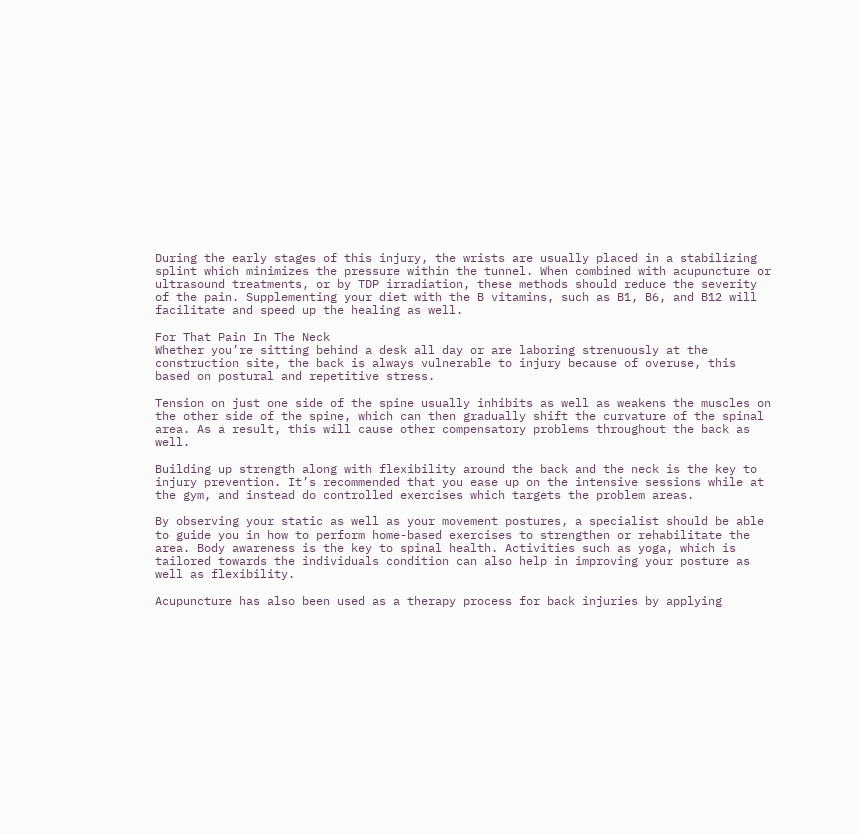During the early stages of this injury, the wrists are usually placed in a stabilizing splint which minimizes the pressure within the tunnel. When combined with acupuncture or ultrasound treatments, or by TDP irradiation, these methods should reduce the severity of the pain. Supplementing your diet with the B vitamins, such as B1, B6, and B12 will facilitate and speed up the healing as well.

For That Pain In The Neck
Whether you’re sitting behind a desk all day or are laboring strenuously at the construction site, the back is always vulnerable to injury because of overuse, this based on postural and repetitive stress.

Tension on just one side of the spine usually inhibits as well as weakens the muscles on the other side of the spine, which can then gradually shift the curvature of the spinal area. As a result, this will cause other compensatory problems throughout the back as well.

Building up strength along with flexibility around the back and the neck is the key to injury prevention. It’s recommended that you ease up on the intensive sessions while at the gym, and instead do controlled exercises which targets the problem areas.

By observing your static as well as your movement postures, a specialist should be able to guide you in how to perform home-based exercises to strengthen or rehabilitate the area. Body awareness is the key to spinal health. Activities such as yoga, which is tailored towards the individuals condition can also help in improving your posture as well as flexibility.

Acupuncture has also been used as a therapy process for back injuries by applying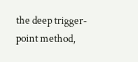the deep trigger-point method,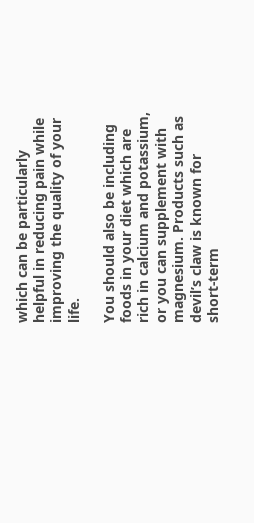which can be particularly helpful in reducing pain while improving the quality of your life.

You should also be including foods in your diet which are rich in calcium and potassium, or you can supplement with magnesium. Products such as devil’s claw is known for short-term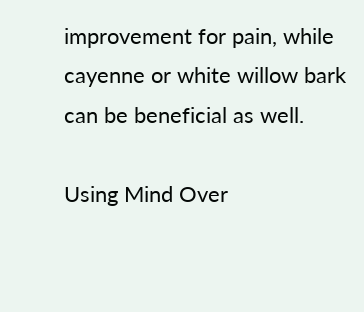improvement for pain, while cayenne or white willow bark can be beneficial as well.

Using Mind Over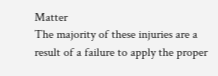Matter
The majority of these injuries are a result of a failure to apply the proper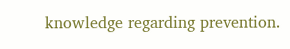knowledge regarding prevention.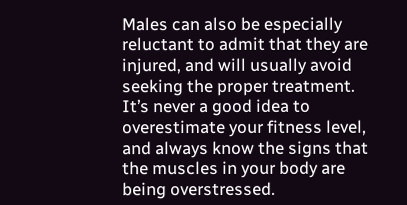Males can also be especially reluctant to admit that they are injured, and will usually avoid seeking the proper treatment. It’s never a good idea to overestimate your fitness level, and always know the signs that the muscles in your body are being overstressed.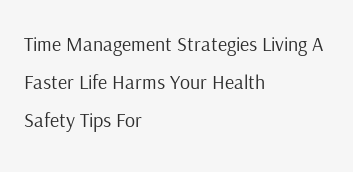Time Management Strategies Living A Faster Life Harms Your Health
Safety Tips For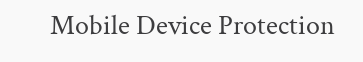Mobile Device Protection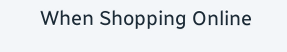When Shopping Online